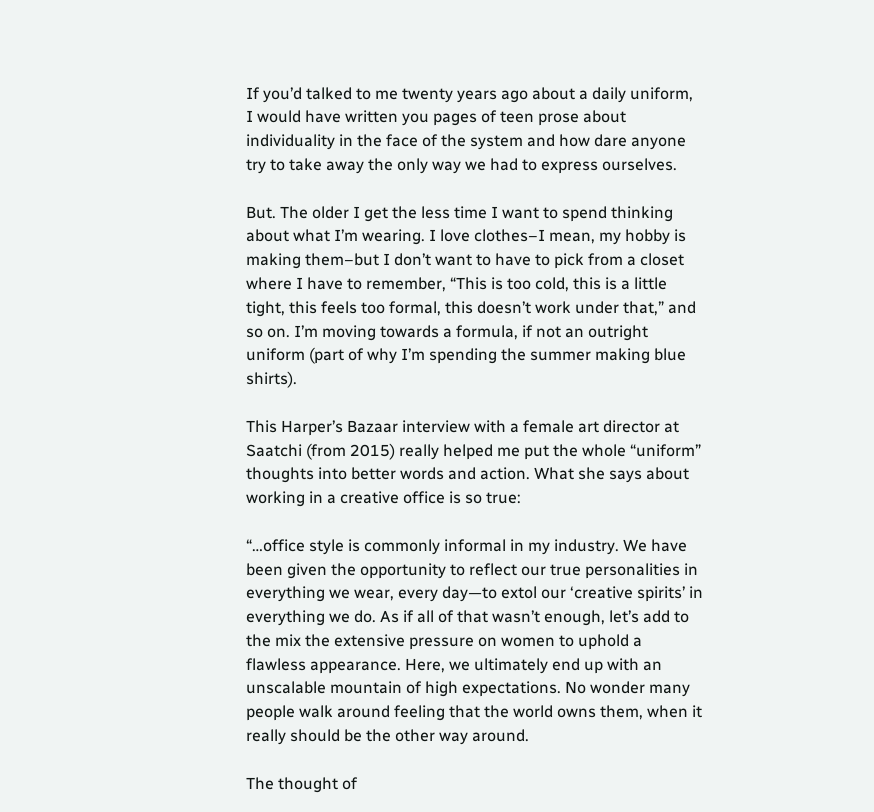If you’d talked to me twenty years ago about a daily uniform, I would have written you pages of teen prose about individuality in the face of the system and how dare anyone try to take away the only way we had to express ourselves.

But. The older I get the less time I want to spend thinking about what I’m wearing. I love clothes–I mean, my hobby is making them–but I don’t want to have to pick from a closet where I have to remember, “This is too cold, this is a little tight, this feels too formal, this doesn’t work under that,” and so on. I’m moving towards a formula, if not an outright uniform (part of why I’m spending the summer making blue shirts).

This Harper’s Bazaar interview with a female art director at Saatchi (from 2015) really helped me put the whole “uniform” thoughts into better words and action. What she says about working in a creative office is so true:

“…office style is commonly informal in my industry. We have been given the opportunity to reflect our true personalities in everything we wear, every day—to extol our ‘creative spirits’ in everything we do. As if all of that wasn’t enough, let’s add to the mix the extensive pressure on women to uphold a flawless appearance. Here, we ultimately end up with an unscalable mountain of high expectations. No wonder many people walk around feeling that the world owns them, when it really should be the other way around.

The thought of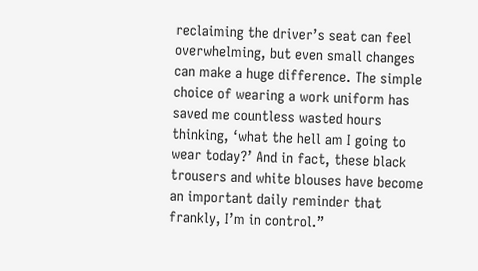reclaiming the driver’s seat can feel overwhelming, but even small changes can make a huge difference. The simple choice of wearing a work uniform has saved me countless wasted hours thinking, ‘what the hell am I going to wear today?’ And in fact, these black trousers and white blouses have become an important daily reminder that frankly, I’m in control.”